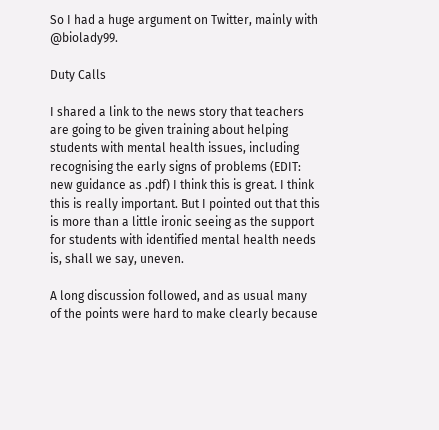So I had a huge argument on Twitter, mainly with @biolady99.

Duty Calls

I shared a link to the news story that teachers are going to be given training about helping students with mental health issues, including recognising the early signs of problems (EDIT: new guidance as .pdf) I think this is great. I think this is really important. But I pointed out that this is more than a little ironic seeing as the support for students with identified mental health needs is, shall we say, uneven.

A long discussion followed, and as usual many of the points were hard to make clearly because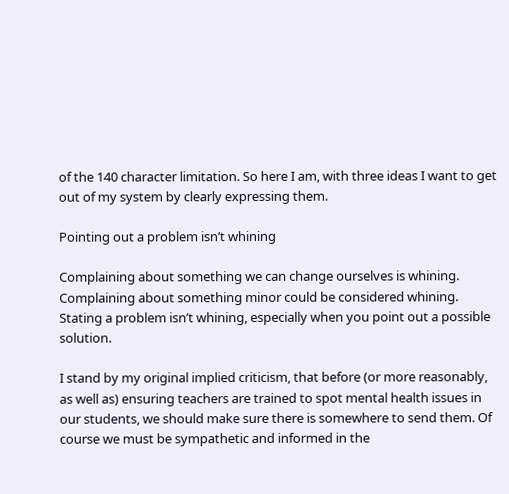of the 140 character limitation. So here I am, with three ideas I want to get out of my system by clearly expressing them.

Pointing out a problem isn’t whining

Complaining about something we can change ourselves is whining. Complaining about something minor could be considered whining. Stating a problem isn’t whining, especially when you point out a possible solution.

I stand by my original implied criticism, that before (or more reasonably, as well as) ensuring teachers are trained to spot mental health issues in our students, we should make sure there is somewhere to send them. Of course we must be sympathetic and informed in the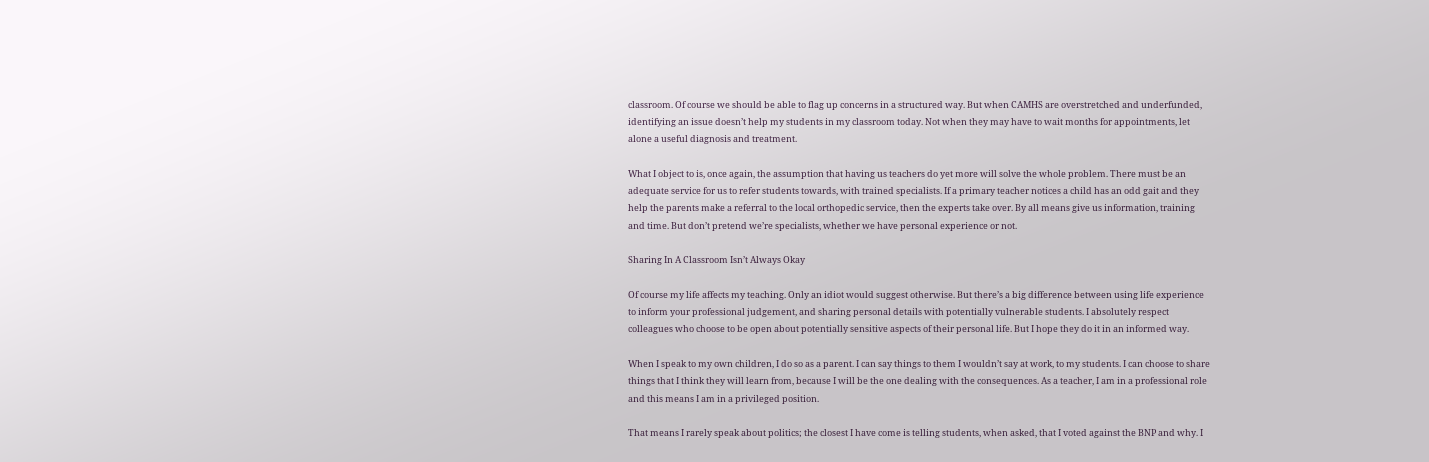classroom. Of course we should be able to flag up concerns in a structured way. But when CAMHS are overstretched and underfunded, identifying an issue doesn’t help my students in my classroom today. Not when they may have to wait months for appointments, let alone a useful diagnosis and treatment.

What I object to is, once again, the assumption that having us teachers do yet more will solve the whole problem. There must be an adequate service for us to refer students towards, with trained specialists. If a primary teacher notices a child has an odd gait and they help the parents make a referral to the local orthopedic service, then the experts take over. By all means give us information, training and time. But don’t pretend we’re specialists, whether we have personal experience or not.

Sharing In A Classroom Isn’t Always Okay

Of course my life affects my teaching. Only an idiot would suggest otherwise. But there’s a big difference between using life experience to inform your professional judgement, and sharing personal details with potentially vulnerable students. I absolutely respect colleagues who choose to be open about potentially sensitive aspects of their personal life. But I hope they do it in an informed way.

When I speak to my own children, I do so as a parent. I can say things to them I wouldn’t say at work, to my students. I can choose to share things that I think they will learn from, because I will be the one dealing with the consequences. As a teacher, I am in a professional role and this means I am in a privileged position.

That means I rarely speak about politics; the closest I have come is telling students, when asked, that I voted against the BNP and why. I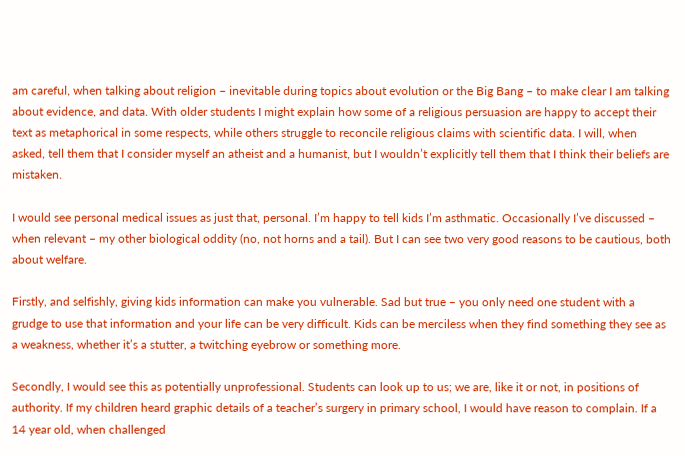am careful, when talking about religion – inevitable during topics about evolution or the Big Bang – to make clear I am talking about evidence, and data. With older students I might explain how some of a religious persuasion are happy to accept their text as metaphorical in some respects, while others struggle to reconcile religious claims with scientific data. I will, when asked, tell them that I consider myself an atheist and a humanist, but I wouldn’t explicitly tell them that I think their beliefs are mistaken.

I would see personal medical issues as just that, personal. I’m happy to tell kids I’m asthmatic. Occasionally I’ve discussed – when relevant – my other biological oddity (no, not horns and a tail). But I can see two very good reasons to be cautious, both about welfare.

Firstly, and selfishly, giving kids information can make you vulnerable. Sad but true – you only need one student with a grudge to use that information and your life can be very difficult. Kids can be merciless when they find something they see as a weakness, whether it’s a stutter, a twitching eyebrow or something more.

Secondly, I would see this as potentially unprofessional. Students can look up to us; we are, like it or not, in positions of authority. If my children heard graphic details of a teacher’s surgery in primary school, I would have reason to complain. If a 14 year old, when challenged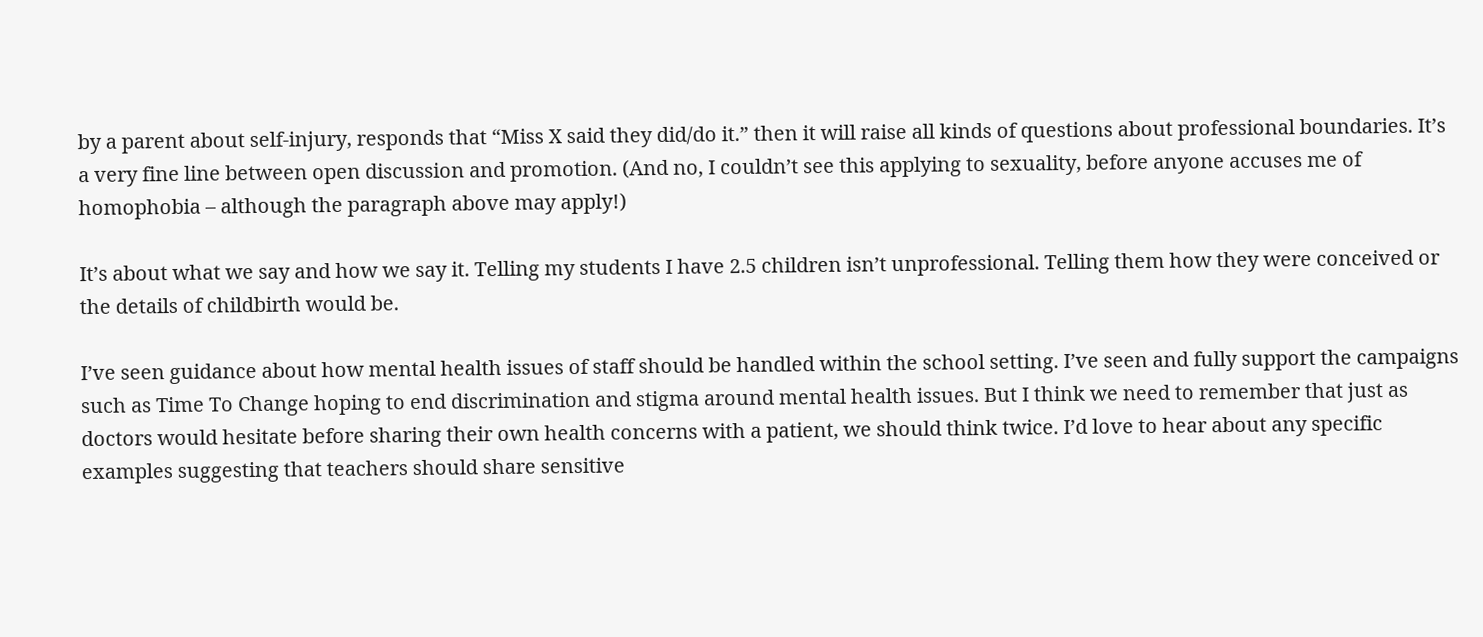by a parent about self-injury, responds that “Miss X said they did/do it.” then it will raise all kinds of questions about professional boundaries. It’s a very fine line between open discussion and promotion. (And no, I couldn’t see this applying to sexuality, before anyone accuses me of homophobia – although the paragraph above may apply!)

It’s about what we say and how we say it. Telling my students I have 2.5 children isn’t unprofessional. Telling them how they were conceived or the details of childbirth would be.

I’ve seen guidance about how mental health issues of staff should be handled within the school setting. I’ve seen and fully support the campaigns such as Time To Change hoping to end discrimination and stigma around mental health issues. But I think we need to remember that just as doctors would hesitate before sharing their own health concerns with a patient, we should think twice. I’d love to hear about any specific examples suggesting that teachers should share sensitive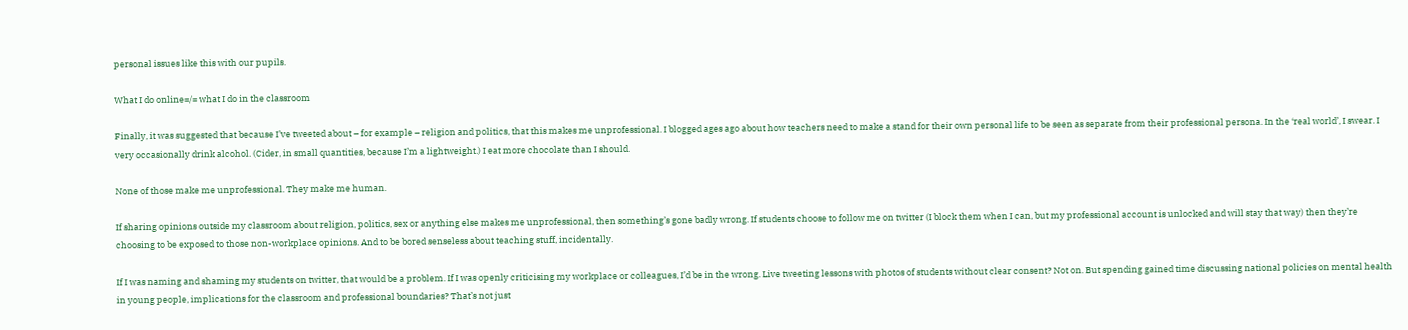personal issues like this with our pupils.

What I do online=/= what I do in the classroom

Finally, it was suggested that because I’ve tweeted about – for example – religion and politics, that this makes me unprofessional. I blogged ages ago about how teachers need to make a stand for their own personal life to be seen as separate from their professional persona. In the ‘real world’, I swear. I very occasionally drink alcohol. (Cider, in small quantities, because I’m a lightweight.) I eat more chocolate than I should.

None of those make me unprofessional. They make me human.

If sharing opinions outside my classroom about religion, politics, sex or anything else makes me unprofessional, then something’s gone badly wrong. If students choose to follow me on twitter (I block them when I can, but my professional account is unlocked and will stay that way) then they’re choosing to be exposed to those non-workplace opinions. And to be bored senseless about teaching stuff, incidentally.

If I was naming and shaming my students on twitter, that would be a problem. If I was openly criticising my workplace or colleagues, I’d be in the wrong. Live tweeting lessons with photos of students without clear consent? Not on. But spending gained time discussing national policies on mental health in young people, implications for the classroom and professional boundaries? That’s not just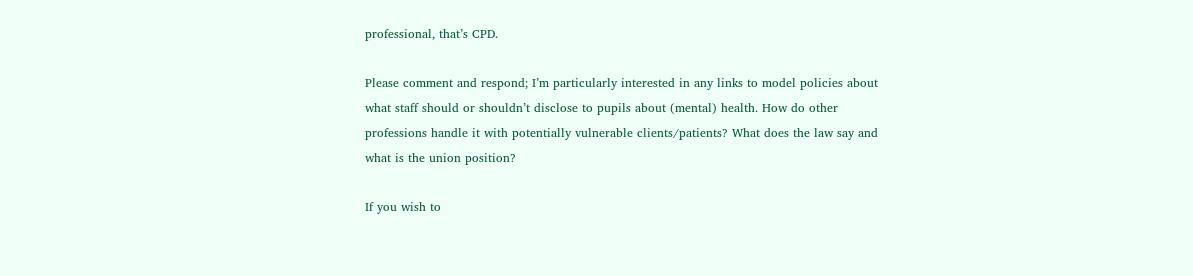professional, that’s CPD.

Please comment and respond; I’m particularly interested in any links to model policies about what staff should or shouldn’t disclose to pupils about (mental) health. How do other professions handle it with potentially vulnerable clients/patients? What does the law say and what is the union position?

If you wish to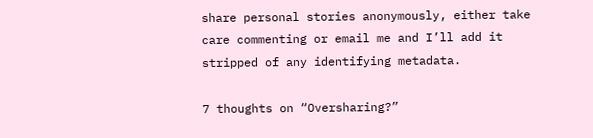share personal stories anonymously, either take care commenting or email me and I’ll add it stripped of any identifying metadata.

7 thoughts on “Oversharing?”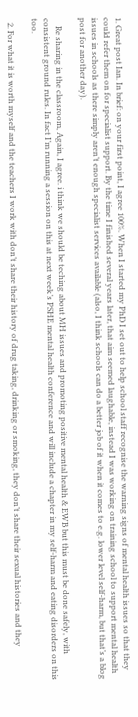1. Great post Ian. In brief: on your first point, I agree 100%. When I started my PhD I set out to help school staff recognise the warning signs of mental health issues so that they could refer them on for specialist support. By the time I finished several years later, that aim seemed laughable, instead I was working on training school to support mental health issues in schools as there simply aren’t enough specialist services available (also, I think schools can do a better job of it when it comes to e.g. lower level self-harm, but that’s a blog post for another day).

    Re sharing in the classroom, Again, I agree. i think we should be teching about MH issues and promoting positive mental health & EWB but this must be done safely, with consistent ground rules. In fact I’m running a session on this at next week’s PSHE mental health conference and will include a chapter in my self-harm and eating disorders on this too.

  2. For what it is worth myself and the teachers I work with don’t share their history of drug taking, drinking or smoking, they don’t share their sexual histories and they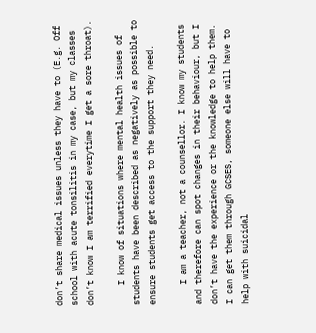don’t share medical issues unless they have to (E.g. Off school with acute tonsilitis in my case, but my classes don’t know I am terrified everytime I get a sore throat).

    I know of situations where mental health issues of students have been described as negatively as possible to ensure students get access to the support they need.

    I am a teacher, not a counsellor. I know my students and therefore can spot changes in their behaviour, but I don’t have the experience or the knowledge to help them. I can get them through GCSES, someone else will have to help with suicidal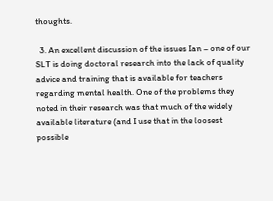thoughts.

  3. An excellent discussion of the issues Ian – one of our SLT is doing doctoral research into the lack of quality advice and training that is available for teachers regarding mental health. One of the problems they noted in their research was that much of the widely available literature (and I use that in the loosest possible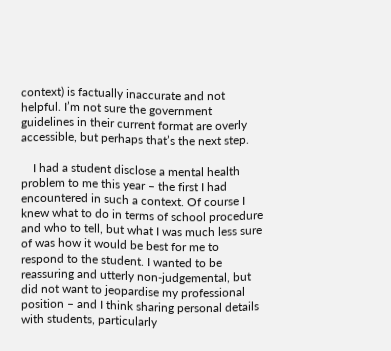context) is factually inaccurate and not helpful. I’m not sure the government guidelines in their current format are overly accessible, but perhaps that’s the next step.

    I had a student disclose a mental health problem to me this year – the first I had encountered in such a context. Of course I knew what to do in terms of school procedure and who to tell, but what I was much less sure of was how it would be best for me to respond to the student. I wanted to be reassuring and utterly non-judgemental, but did not want to jeopardise my professional position – and I think sharing personal details with students, particularly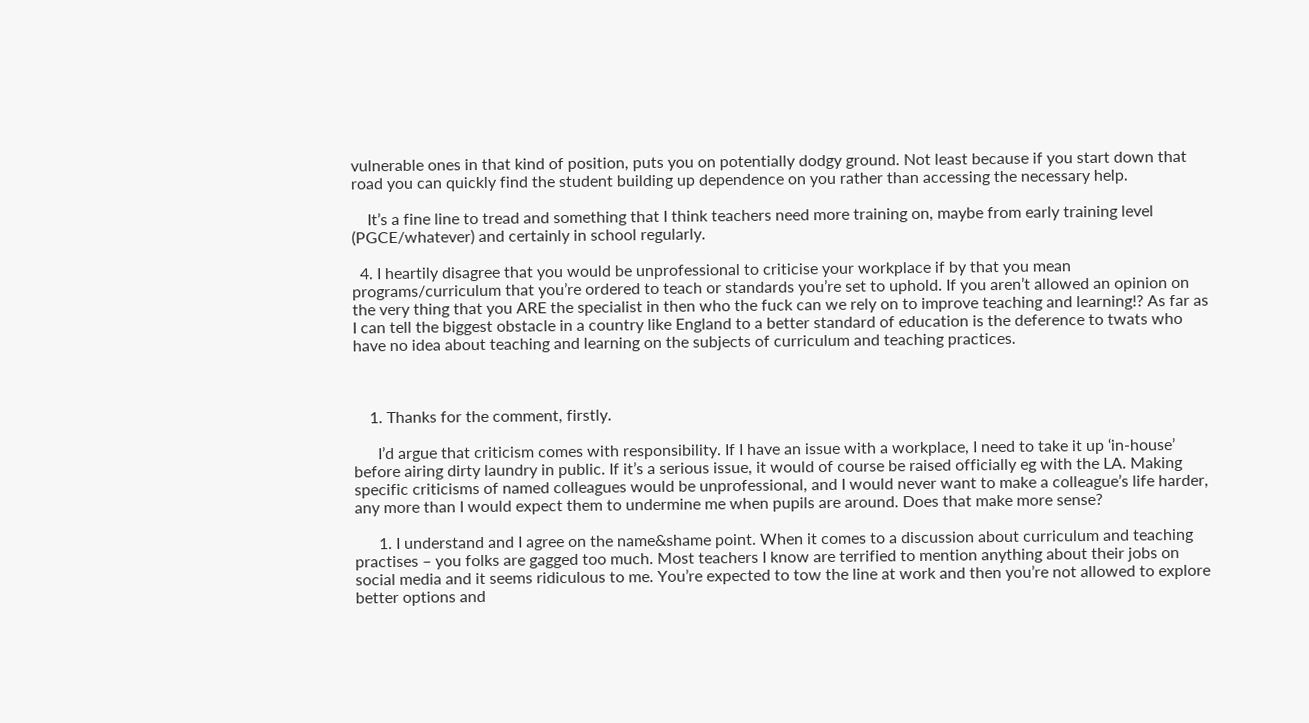vulnerable ones in that kind of position, puts you on potentially dodgy ground. Not least because if you start down that road you can quickly find the student building up dependence on you rather than accessing the necessary help.

    It’s a fine line to tread and something that I think teachers need more training on, maybe from early training level (PGCE/whatever) and certainly in school regularly.

  4. I heartily disagree that you would be unprofessional to criticise your workplace if by that you mean programs/curriculum that you’re ordered to teach or standards you’re set to uphold. If you aren’t allowed an opinion on the very thing that you ARE the specialist in then who the fuck can we rely on to improve teaching and learning!? As far as I can tell the biggest obstacle in a country like England to a better standard of education is the deference to twats who have no idea about teaching and learning on the subjects of curriculum and teaching practices.



    1. Thanks for the comment, firstly.

      I’d argue that criticism comes with responsibility. If I have an issue with a workplace, I need to take it up ‘in-house’ before airing dirty laundry in public. If it’s a serious issue, it would of course be raised officially eg with the LA. Making specific criticisms of named colleagues would be unprofessional, and I would never want to make a colleague’s life harder, any more than I would expect them to undermine me when pupils are around. Does that make more sense?

      1. I understand and I agree on the name&shame point. When it comes to a discussion about curriculum and teaching practises – you folks are gagged too much. Most teachers I know are terrified to mention anything about their jobs on social media and it seems ridiculous to me. You’re expected to tow the line at work and then you’re not allowed to explore better options and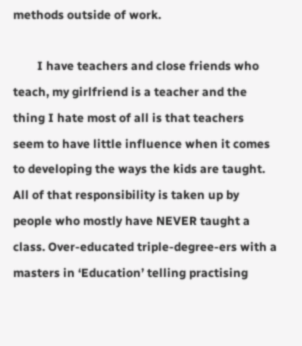methods outside of work.

        I have teachers and close friends who teach, my girlfriend is a teacher and the thing I hate most of all is that teachers seem to have little influence when it comes to developing the ways the kids are taught. All of that responsibility is taken up by people who mostly have NEVER taught a class. Over-educated triple-degree-ers with a masters in ‘Education’ telling practising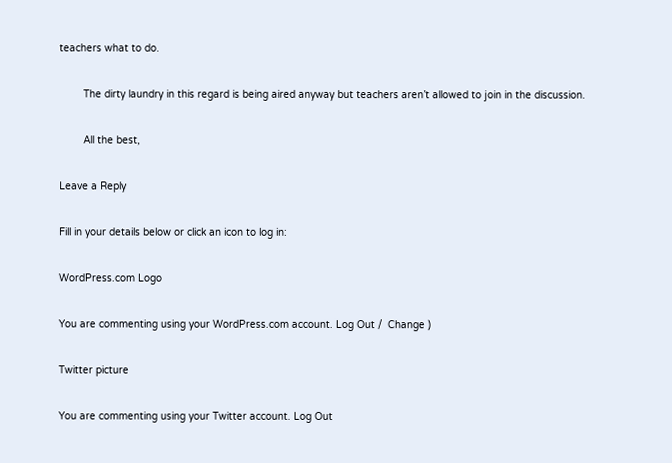teachers what to do.

        The dirty laundry in this regard is being aired anyway but teachers aren’t allowed to join in the discussion.

        All the best,

Leave a Reply

Fill in your details below or click an icon to log in:

WordPress.com Logo

You are commenting using your WordPress.com account. Log Out /  Change )

Twitter picture

You are commenting using your Twitter account. Log Out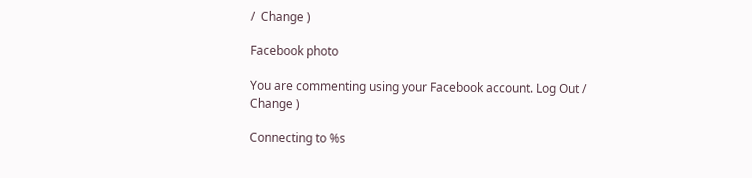/  Change )

Facebook photo

You are commenting using your Facebook account. Log Out /  Change )

Connecting to %s